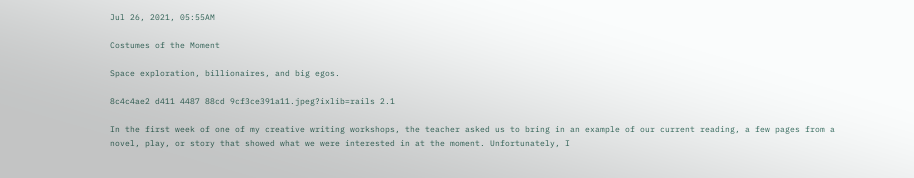Jul 26, 2021, 05:55AM

Costumes of the Moment

Space exploration, billionaires, and big egos.

8c4c4ae2 d411 4487 88cd 9cf3ce391a11.jpeg?ixlib=rails 2.1

In the first week of one of my creative writing workshops, the teacher asked us to bring in an example of our current reading, a few pages from a novel, play, or story that showed what we were interested in at the moment. Unfortunately, I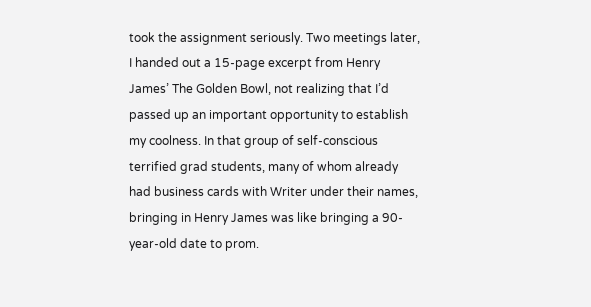took the assignment seriously. Two meetings later, I handed out a 15-page excerpt from Henry James’ The Golden Bowl, not realizing that I’d passed up an important opportunity to establish my coolness. In that group of self-conscious terrified grad students, many of whom already had business cards with Writer under their names, bringing in Henry James was like bringing a 90-year-old date to prom.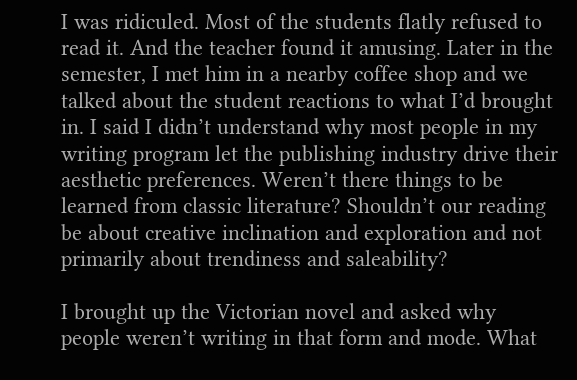I was ridiculed. Most of the students flatly refused to read it. And the teacher found it amusing. Later in the semester, I met him in a nearby coffee shop and we talked about the student reactions to what I’d brought in. I said I didn’t understand why most people in my writing program let the publishing industry drive their aesthetic preferences. Weren’t there things to be learned from classic literature? Shouldn’t our reading be about creative inclination and exploration and not primarily about trendiness and saleability?

I brought up the Victorian novel and asked why people weren’t writing in that form and mode. What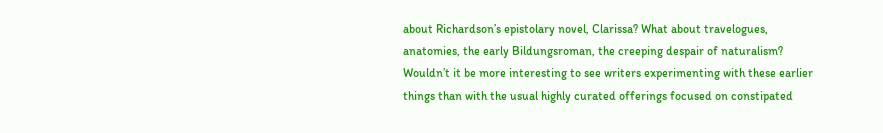about Richardson’s epistolary novel, Clarissa? What about travelogues, anatomies, the early Bildungsroman, the creeping despair of naturalism? Wouldn’t it be more interesting to see writers experimenting with these earlier things than with the usual highly curated offerings focused on constipated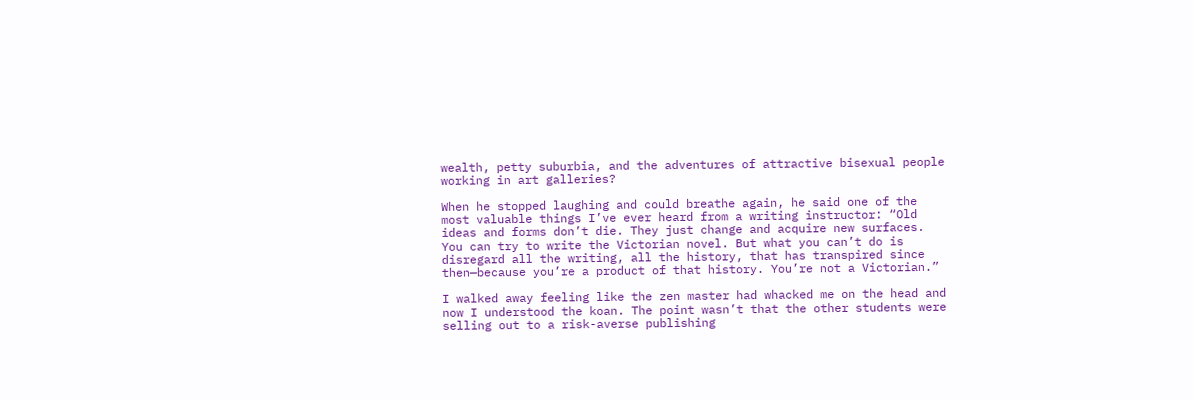wealth, petty suburbia, and the adventures of attractive bisexual people working in art galleries?

When he stopped laughing and could breathe again, he said one of the most valuable things I’ve ever heard from a writing instructor: “Old ideas and forms don’t die. They just change and acquire new surfaces. You can try to write the Victorian novel. But what you can’t do is disregard all the writing, all the history, that has transpired since then—because you’re a product of that history. You’re not a Victorian.”

I walked away feeling like the zen master had whacked me on the head and now I understood the koan. The point wasn’t that the other students were selling out to a risk-averse publishing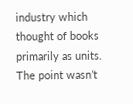industry which thought of books primarily as units. The point wasn’t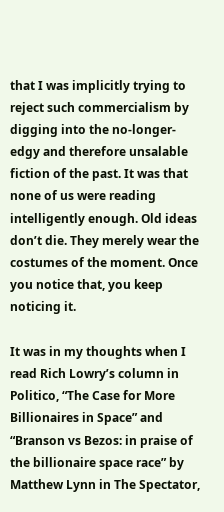that I was implicitly trying to reject such commercialism by digging into the no-longer-edgy and therefore unsalable fiction of the past. It was that none of us were reading intelligently enough. Old ideas don’t die. They merely wear the costumes of the moment. Once you notice that, you keep noticing it.

It was in my thoughts when I read Rich Lowry’s column in Politico, “The Case for More Billionaires in Space” and “Branson vs Bezos: in praise of the billionaire space race” by Matthew Lynn in The Spectator,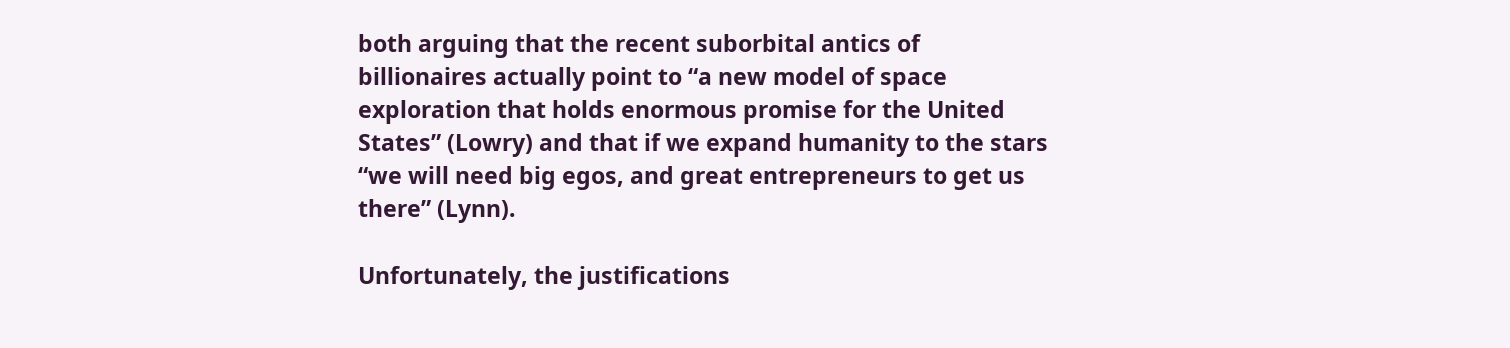both arguing that the recent suborbital antics of billionaires actually point to “a new model of space exploration that holds enormous promise for the United States” (Lowry) and that if we expand humanity to the stars “we will need big egos, and great entrepreneurs to get us there” (Lynn).

Unfortunately, the justifications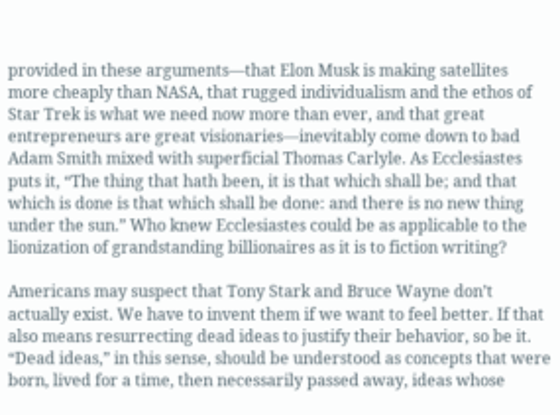provided in these arguments—that Elon Musk is making satellites more cheaply than NASA, that rugged individualism and the ethos of Star Trek is what we need now more than ever, and that great entrepreneurs are great visionaries—inevitably come down to bad Adam Smith mixed with superficial Thomas Carlyle. As Ecclesiastes puts it, “The thing that hath been, it is that which shall be; and that which is done is that which shall be done: and there is no new thing under the sun.” Who knew Ecclesiastes could be as applicable to the lionization of grandstanding billionaires as it is to fiction writing?

Americans may suspect that Tony Stark and Bruce Wayne don’t actually exist. We have to invent them if we want to feel better. If that also means resurrecting dead ideas to justify their behavior, so be it. “Dead ideas,” in this sense, should be understood as concepts that were born, lived for a time, then necessarily passed away, ideas whose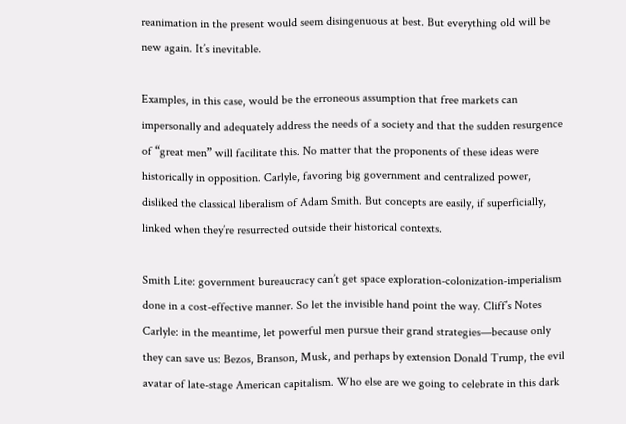reanimation in the present would seem disingenuous at best. But everything old will be new again. It’s inevitable.

Examples, in this case, would be the erroneous assumption that free markets can impersonally and adequately address the needs of a society and that the sudden resurgence of “great men” will facilitate this. No matter that the proponents of these ideas were historically in opposition. Carlyle, favoring big government and centralized power, disliked the classical liberalism of Adam Smith. But concepts are easily, if superficially, linked when they’re resurrected outside their historical contexts.

Smith Lite: government bureaucracy can’t get space exploration-colonization-imperialism done in a cost-effective manner. So let the invisible hand point the way. Cliff’s Notes Carlyle: in the meantime, let powerful men pursue their grand strategies—because only they can save us: Bezos, Branson, Musk, and perhaps by extension Donald Trump, the evil avatar of late-stage American capitalism. Who else are we going to celebrate in this dark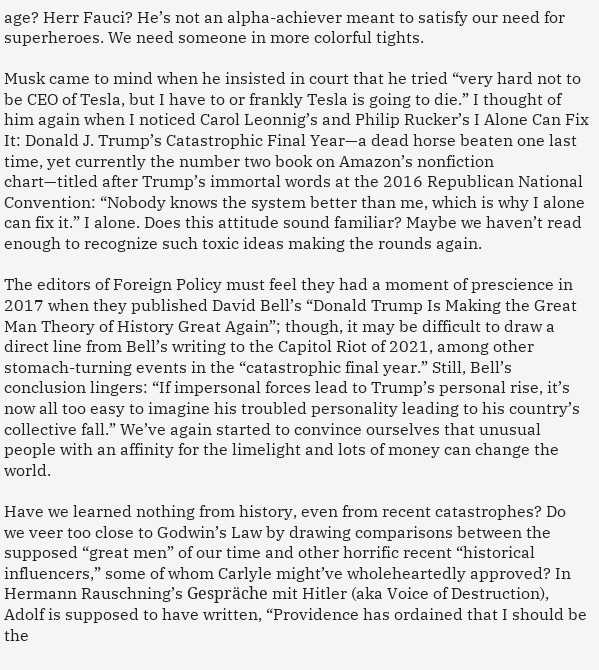age? Herr Fauci? He’s not an alpha-achiever meant to satisfy our need for superheroes. We need someone in more colorful tights.

Musk came to mind when he insisted in court that he tried “very hard not to be CEO of Tesla, but I have to or frankly Tesla is going to die.” I thought of him again when I noticed Carol Leonnig’s and Philip Rucker’s I Alone Can Fix It: Donald J. Trump’s Catastrophic Final Year—a dead horse beaten one last time, yet currently the number two book on Amazon’s nonfiction chart—titled after Trump’s immortal words at the 2016 Republican National Convention: “Nobody knows the system better than me, which is why I alone can fix it.” I alone. Does this attitude sound familiar? Maybe we haven’t read enough to recognize such toxic ideas making the rounds again.

The editors of Foreign Policy must feel they had a moment of prescience in 2017 when they published David Bell’s “Donald Trump Is Making the Great Man Theory of History Great Again”; though, it may be difficult to draw a direct line from Bell’s writing to the Capitol Riot of 2021, among other stomach-turning events in the “catastrophic final year.” Still, Bell’s conclusion lingers: “If impersonal forces lead to Trump’s personal rise, it’s now all too easy to imagine his troubled personality leading to his country’s collective fall.” We’ve again started to convince ourselves that unusual people with an affinity for the limelight and lots of money can change the world.

Have we learned nothing from history, even from recent catastrophes? Do we veer too close to Godwin’s Law by drawing comparisons between the supposed “great men” of our time and other horrific recent “historical influencers,” some of whom Carlyle might’ve wholeheartedly approved? In Hermann Rauschning’s Gespräche mit Hitler (aka Voice of Destruction), Adolf is supposed to have written, “Providence has ordained that I should be the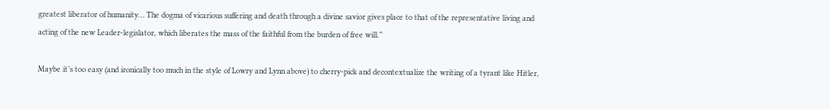greatest liberator of humanity… The dogma of vicarious suffering and death through a divine savior gives place to that of the representative living and acting of the new Leader-legislator, which liberates the mass of the faithful from the burden of free will.”

Maybe it’s too easy (and ironically too much in the style of Lowry and Lynn above) to cherry-pick and decontextualize the writing of a tyrant like Hitler,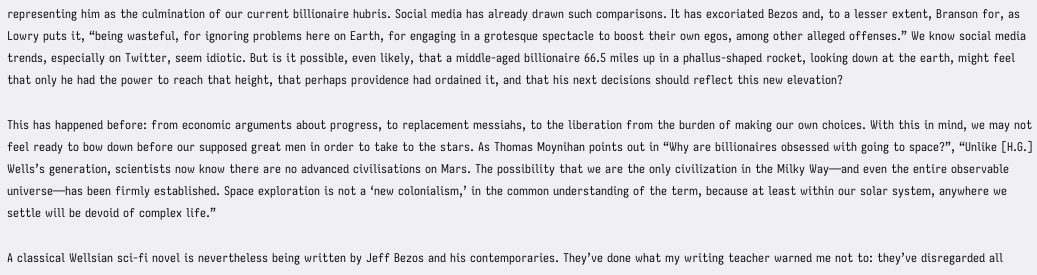representing him as the culmination of our current billionaire hubris. Social media has already drawn such comparisons. It has excoriated Bezos and, to a lesser extent, Branson for, as Lowry puts it, “being wasteful, for ignoring problems here on Earth, for engaging in a grotesque spectacle to boost their own egos, among other alleged offenses.” We know social media trends, especially on Twitter, seem idiotic. But is it possible, even likely, that a middle-aged billionaire 66.5 miles up in a phallus-shaped rocket, looking down at the earth, might feel that only he had the power to reach that height, that perhaps providence had ordained it, and that his next decisions should reflect this new elevation?

This has happened before: from economic arguments about progress, to replacement messiahs, to the liberation from the burden of making our own choices. With this in mind, we may not feel ready to bow down before our supposed great men in order to take to the stars. As Thomas Moynihan points out in “Why are billionaires obsessed with going to space?”, “Unlike [H.G.] Wells’s generation, scientists now know there are no advanced civilisations on Mars. The possibility that we are the only civilization in the Milky Way—and even the entire observable universe—has been firmly established. Space exploration is not a ‘new colonialism,’ in the common understanding of the term, because at least within our solar system, anywhere we settle will be devoid of complex life.”

A classical Wellsian sci-fi novel is nevertheless being written by Jeff Bezos and his contemporaries. They’ve done what my writing teacher warned me not to: they’ve disregarded all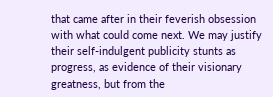that came after in their feverish obsession with what could come next. We may justify their self-indulgent publicity stunts as progress, as evidence of their visionary greatness, but from the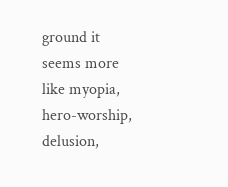ground it seems more like myopia, hero-worship, delusion,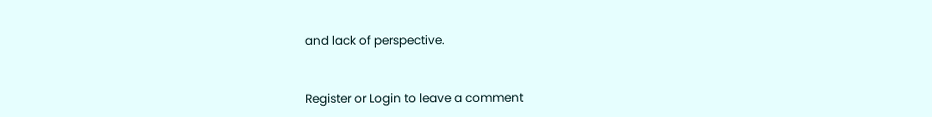and lack of perspective.


Register or Login to leave a comment